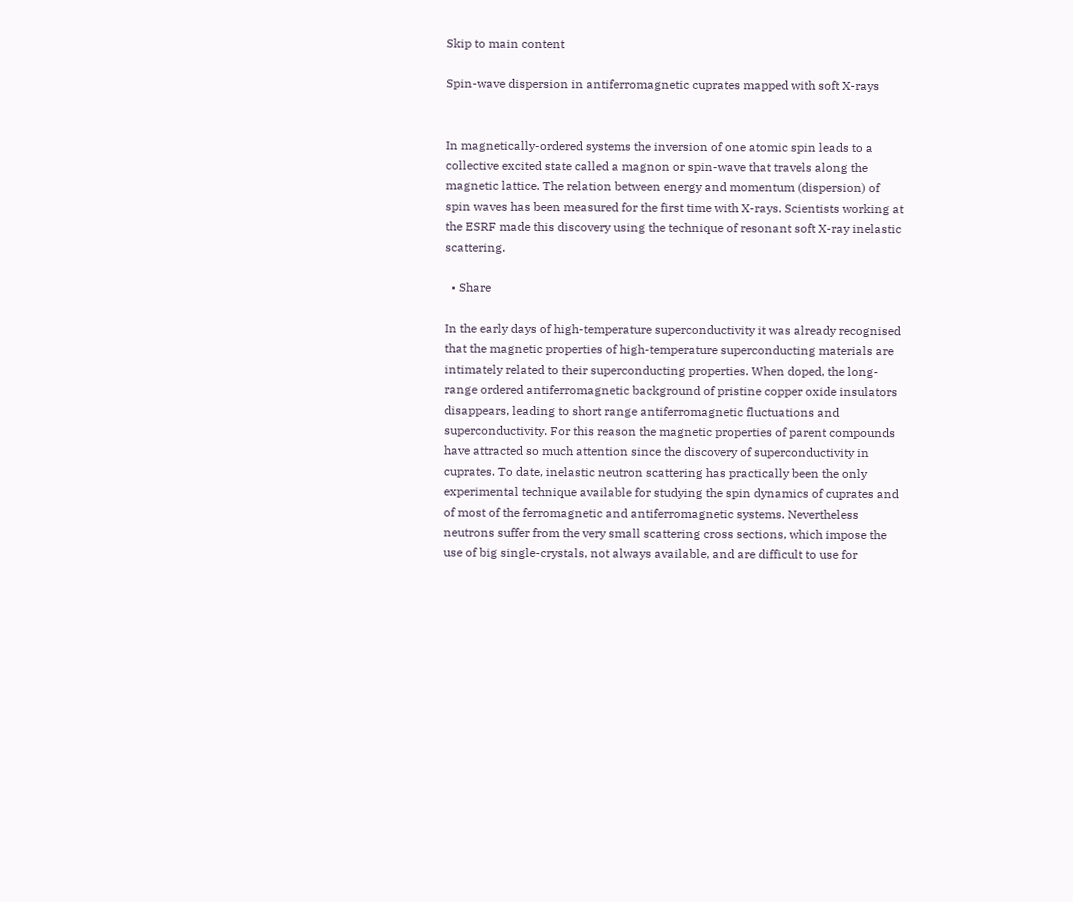Skip to main content

Spin-wave dispersion in antiferromagnetic cuprates mapped with soft X-rays


In magnetically-ordered systems the inversion of one atomic spin leads to a collective excited state called a magnon or spin-wave that travels along the magnetic lattice. The relation between energy and momentum (dispersion) of spin waves has been measured for the first time with X-rays. Scientists working at the ESRF made this discovery using the technique of resonant soft X-ray inelastic scattering.

  • Share

In the early days of high-temperature superconductivity it was already recognised that the magnetic properties of high-temperature superconducting materials are intimately related to their superconducting properties. When doped, the long-range ordered antiferromagnetic background of pristine copper oxide insulators disappears, leading to short range antiferromagnetic fluctuations and superconductivity. For this reason the magnetic properties of parent compounds have attracted so much attention since the discovery of superconductivity in cuprates. To date, inelastic neutron scattering has practically been the only experimental technique available for studying the spin dynamics of cuprates and of most of the ferromagnetic and antiferromagnetic systems. Nevertheless neutrons suffer from the very small scattering cross sections, which impose the use of big single-crystals, not always available, and are difficult to use for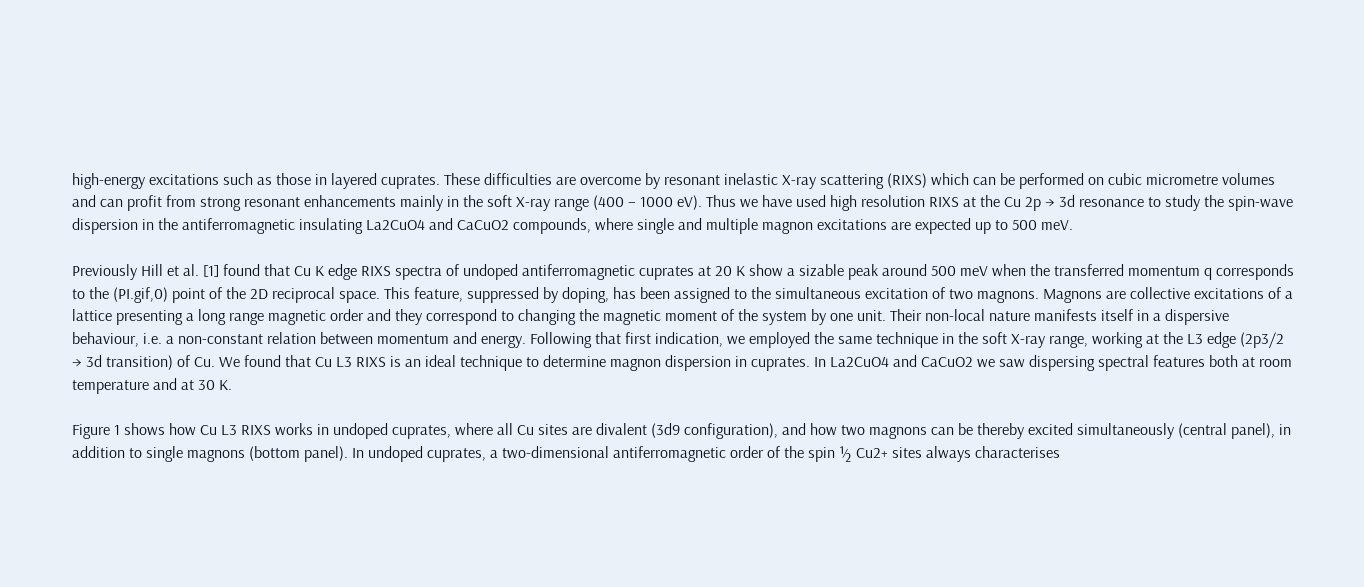high-energy excitations such as those in layered cuprates. These difficulties are overcome by resonant inelastic X-ray scattering (RIXS) which can be performed on cubic micrometre volumes and can profit from strong resonant enhancements mainly in the soft X-ray range (400 – 1000 eV). Thus we have used high resolution RIXS at the Cu 2p → 3d resonance to study the spin-wave dispersion in the antiferromagnetic insulating La2CuO4 and CaCuO2 compounds, where single and multiple magnon excitations are expected up to 500 meV.

Previously Hill et al. [1] found that Cu K edge RIXS spectra of undoped antiferromagnetic cuprates at 20 K show a sizable peak around 500 meV when the transferred momentum q corresponds to the (PI.gif,0) point of the 2D reciprocal space. This feature, suppressed by doping, has been assigned to the simultaneous excitation of two magnons. Magnons are collective excitations of a lattice presenting a long range magnetic order and they correspond to changing the magnetic moment of the system by one unit. Their non-local nature manifests itself in a dispersive behaviour, i.e. a non-constant relation between momentum and energy. Following that first indication, we employed the same technique in the soft X-ray range, working at the L3 edge (2p3/2 → 3d transition) of Cu. We found that Cu L3 RIXS is an ideal technique to determine magnon dispersion in cuprates. In La2CuO4 and CaCuO2 we saw dispersing spectral features both at room temperature and at 30 K.

Figure 1 shows how Cu L3 RIXS works in undoped cuprates, where all Cu sites are divalent (3d9 configuration), and how two magnons can be thereby excited simultaneously (central panel), in addition to single magnons (bottom panel). In undoped cuprates, a two-dimensional antiferromagnetic order of the spin ½ Cu2+ sites always characterises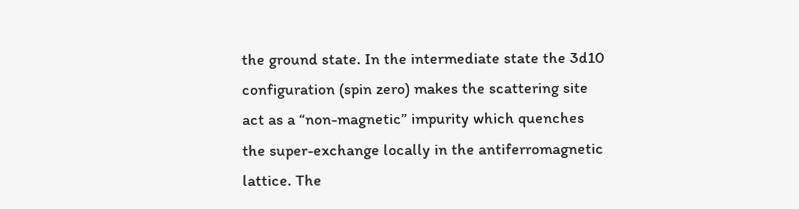the ground state. In the intermediate state the 3d10 configuration (spin zero) makes the scattering site act as a “non-magnetic” impurity which quenches the super-exchange locally in the antiferromagnetic lattice. The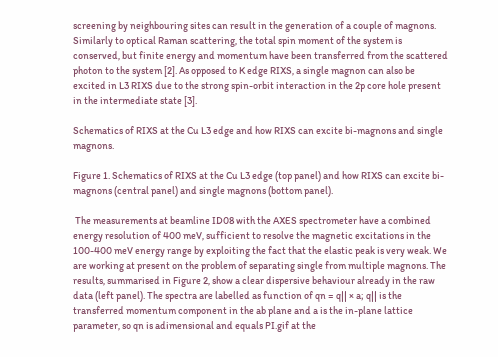screening by neighbouring sites can result in the generation of a couple of magnons. Similarly to optical Raman scattering, the total spin moment of the system is conserved, but finite energy and momentum have been transferred from the scattered photon to the system [2]. As opposed to K edge RIXS, a single magnon can also be excited in L3 RIXS due to the strong spin-orbit interaction in the 2p core hole present in the intermediate state [3].

Schematics of RIXS at the Cu L3 edge and how RIXS can excite bi-magnons and single magnons.

Figure 1. Schematics of RIXS at the Cu L3 edge (top panel) and how RIXS can excite bi-magnons (central panel) and single magnons (bottom panel).

 The measurements at beamline ID08 with the AXES spectrometer have a combined energy resolution of 400 meV, sufficient to resolve the magnetic excitations in the 100-400 meV energy range by exploiting the fact that the elastic peak is very weak. We are working at present on the problem of separating single from multiple magnons. The results, summarised in Figure 2, show a clear dispersive behaviour already in the raw data (left panel). The spectra are labelled as function of qn = q|| × a; q|| is the transferred momentum component in the ab plane and a is the in-plane lattice parameter, so qn is adimensional and equals PI.gif at the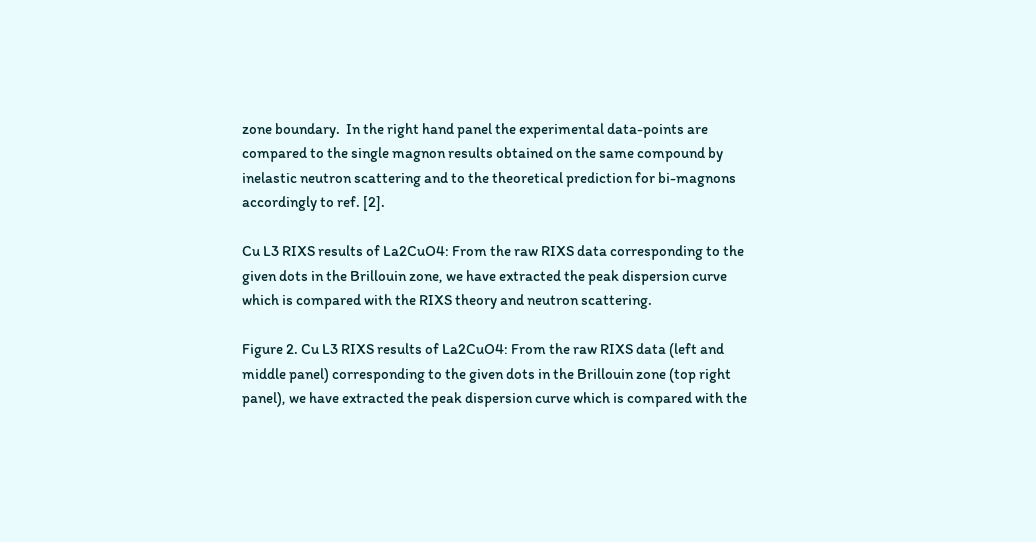zone boundary.  In the right hand panel the experimental data-points are compared to the single magnon results obtained on the same compound by inelastic neutron scattering and to the theoretical prediction for bi-magnons accordingly to ref. [2].

Cu L3 RIXS results of La2CuO4: From the raw RIXS data corresponding to the given dots in the Brillouin zone, we have extracted the peak dispersion curve which is compared with the RIXS theory and neutron scattering.

Figure 2. Cu L3 RIXS results of La2CuO4: From the raw RIXS data (left and middle panel) corresponding to the given dots in the Brillouin zone (top right panel), we have extracted the peak dispersion curve which is compared with the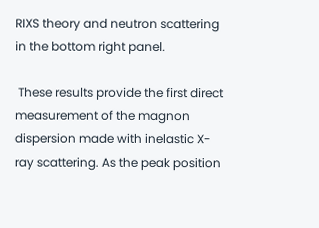RIXS theory and neutron scattering in the bottom right panel.

 These results provide the first direct measurement of the magnon dispersion made with inelastic X-ray scattering. As the peak position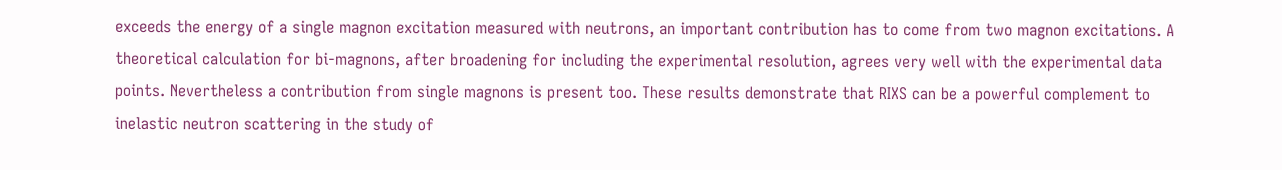exceeds the energy of a single magnon excitation measured with neutrons, an important contribution has to come from two magnon excitations. A theoretical calculation for bi-magnons, after broadening for including the experimental resolution, agrees very well with the experimental data points. Nevertheless a contribution from single magnons is present too. These results demonstrate that RIXS can be a powerful complement to inelastic neutron scattering in the study of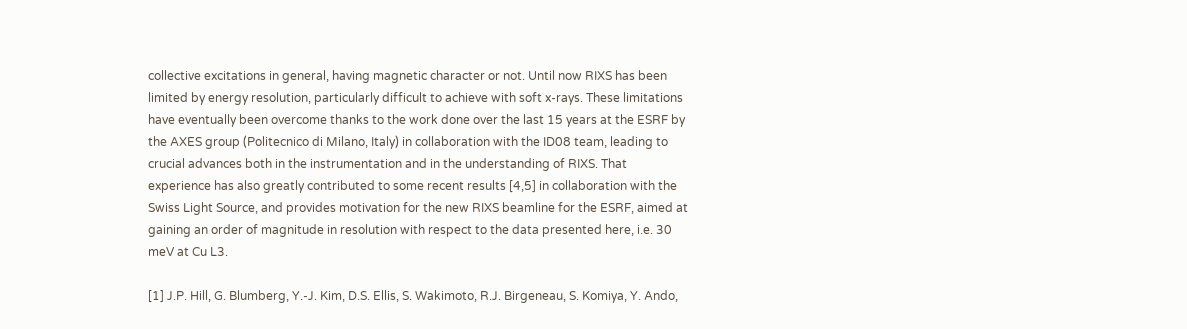collective excitations in general, having magnetic character or not. Until now RIXS has been limited by energy resolution, particularly difficult to achieve with soft x-rays. These limitations have eventually been overcome thanks to the work done over the last 15 years at the ESRF by the AXES group (Politecnico di Milano, Italy) in collaboration with the ID08 team, leading to crucial advances both in the instrumentation and in the understanding of RIXS. That experience has also greatly contributed to some recent results [4,5] in collaboration with the Swiss Light Source, and provides motivation for the new RIXS beamline for the ESRF, aimed at gaining an order of magnitude in resolution with respect to the data presented here, i.e. 30 meV at Cu L3.

[1] J.P. Hill, G. Blumberg, Y.-J. Kim, D.S. Ellis, S. Wakimoto, R.J. Birgeneau, S. Komiya, Y. Ando,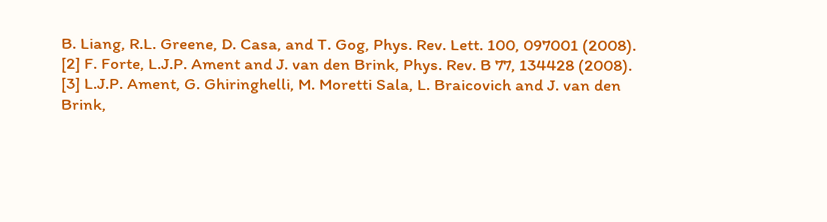B. Liang, R.L. Greene, D. Casa, and T. Gog, Phys. Rev. Lett. 100, 097001 (2008).
[2] F. Forte, L.J.P. Ament and J. van den Brink, Phys. Rev. B 77, 134428 (2008).
[3] L.J.P. Ament, G. Ghiringhelli, M. Moretti Sala, L. Braicovich and J. van den Brink,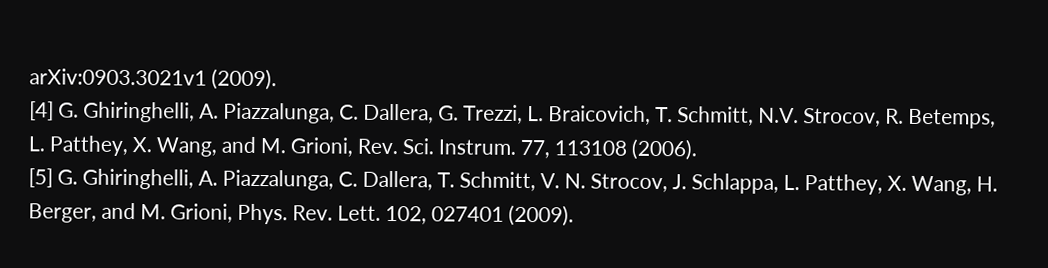arXiv:0903.3021v1 (2009).
[4] G. Ghiringhelli, A. Piazzalunga, C. Dallera, G. Trezzi, L. Braicovich, T. Schmitt, N.V. Strocov, R. Betemps, L. Patthey, X. Wang, and M. Grioni, Rev. Sci. Instrum. 77, 113108 (2006).
[5] G. Ghiringhelli, A. Piazzalunga, C. Dallera, T. Schmitt, V. N. Strocov, J. Schlappa, L. Patthey, X. Wang, H. Berger, and M. Grioni, Phys. Rev. Lett. 102, 027401 (2009).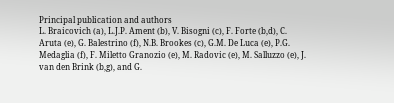Principal publication and authors
L. Braicovich (a), L.J.P. Ament (b), V. Bisogni (c), F. Forte (b,d), C. Aruta (e), G. Balestrino (f), N.B. Brookes (c), G.M. De Luca (e), P.G. Medaglia (f), F. Miletto Granozio (e), M. Radovic (e), M. Salluzzo (e), J. van den Brink (b,g), and G.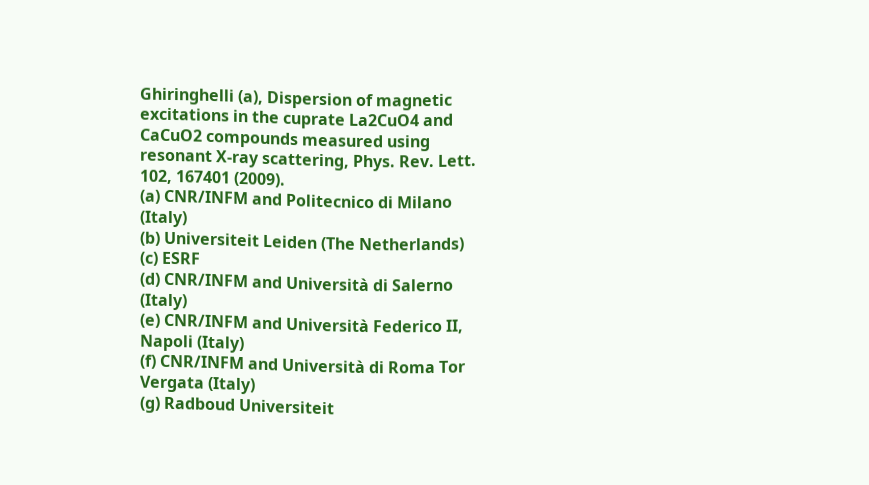Ghiringhelli (a), Dispersion of magnetic excitations in the cuprate La2CuO4 and CaCuO2 compounds measured using resonant X-ray scattering, Phys. Rev. Lett. 102, 167401 (2009).
(a) CNR/INFM and Politecnico di Milano (Italy)
(b) Universiteit Leiden (The Netherlands)
(c) ESRF
(d) CNR/INFM and Università di Salerno (Italy)
(e) CNR/INFM and Università Federico II, Napoli (Italy)
(f) CNR/INFM and Università di Roma Tor Vergata (Italy)
(g) Radboud Universiteit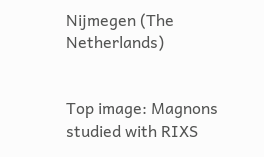Nijmegen (The Netherlands)


Top image: Magnons studied with RIXS